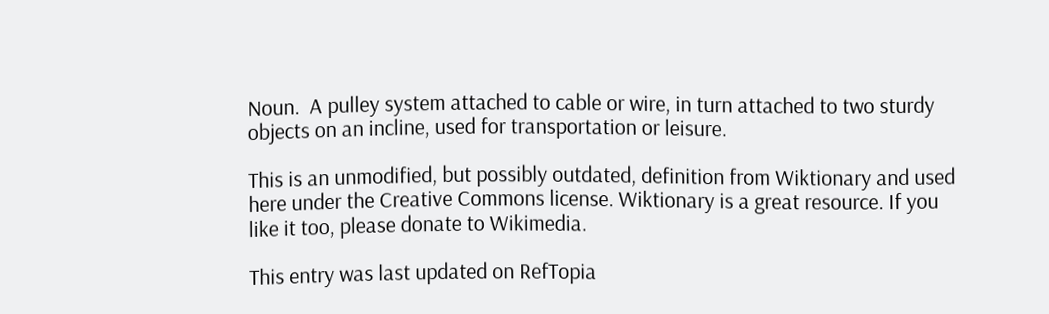Noun.  A pulley system attached to cable or wire, in turn attached to two sturdy objects on an incline, used for transportation or leisure.

This is an unmodified, but possibly outdated, definition from Wiktionary and used here under the Creative Commons license. Wiktionary is a great resource. If you like it too, please donate to Wikimedia.

This entry was last updated on RefTopia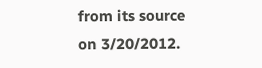from its source on 3/20/2012.